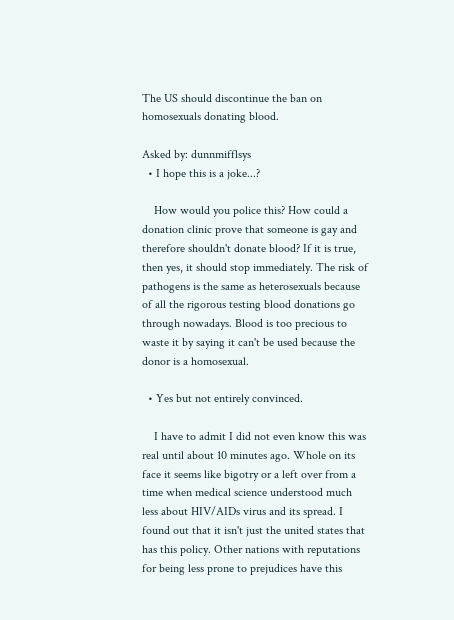The US should discontinue the ban on homosexuals donating blood.

Asked by: dunnmifflsys
  • I hope this is a joke...?

    How would you police this? How could a donation clinic prove that someone is gay and therefore shouldn't donate blood? If it is true, then yes, it should stop immediately. The risk of pathogens is the same as heterosexuals because of all the rigorous testing blood donations go through nowadays. Blood is too precious to waste it by saying it can't be used because the donor is a homosexual.

  • Yes but not entirely convinced.

    I have to admit I did not even know this was real until about 10 minutes ago. Whole on its face it seems like bigotry or a left over from a time when medical science understood much less about HIV/AIDs virus and its spread. I found out that it isn't just the united states that has this policy. Other nations with reputations for being less prone to prejudices have this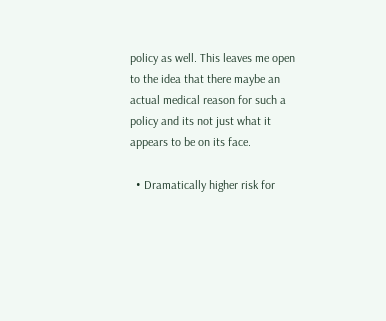policy as well. This leaves me open to the idea that there maybe an actual medical reason for such a policy and its not just what it appears to be on its face.

  • Dramatically higher risk for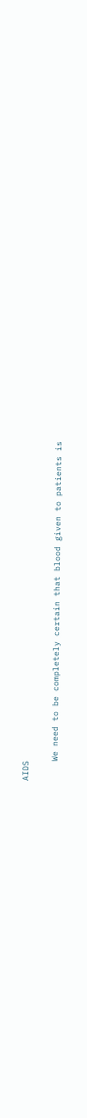AIDS

    We need to be completely certain that blood given to patients is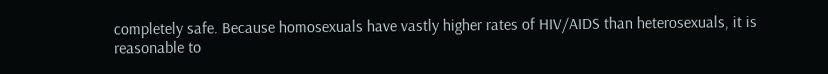completely safe. Because homosexuals have vastly higher rates of HIV/AIDS than heterosexuals, it is reasonable to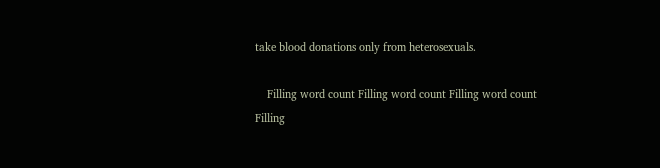take blood donations only from heterosexuals.

    Filling word count Filling word count Filling word count Filling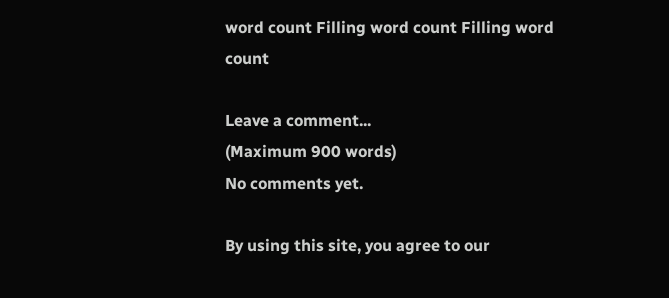word count Filling word count Filling word count

Leave a comment...
(Maximum 900 words)
No comments yet.

By using this site, you agree to our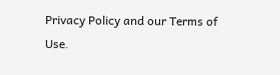Privacy Policy and our Terms of Use.